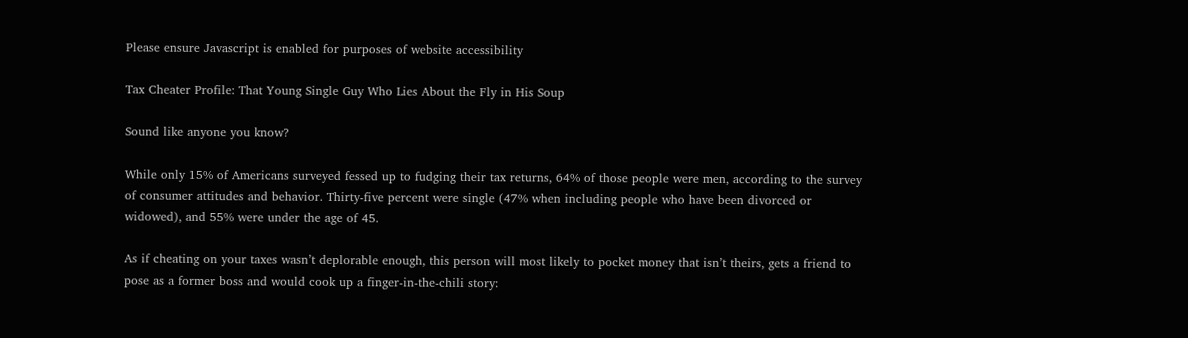Please ensure Javascript is enabled for purposes of website accessibility

Tax Cheater Profile: That Young Single Guy Who Lies About the Fly in His Soup

Sound like anyone you know?

While only 15% of Americans surveyed fessed up to fudging their tax returns, 64% of those people were men, according to the survey of consumer attitudes and behavior. Thirty-five percent were single (47% when including people who have been divorced or widowed), and 55% were under the age of 45.

As if cheating on your taxes wasn’t deplorable enough, this person will most likely to pocket money that isn’t theirs, gets a friend to pose as a former boss and would cook up a finger-in-the-chili story: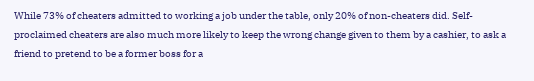While 73% of cheaters admitted to working a job under the table, only 20% of non-cheaters did. Self-proclaimed cheaters are also much more likely to keep the wrong change given to them by a cashier, to ask a friend to pretend to be a former boss for a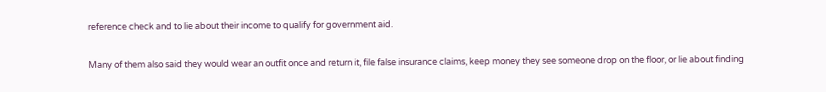reference check and to lie about their income to qualify for government aid.

Many of them also said they would wear an outfit once and return it, file false insurance claims, keep money they see someone drop on the floor, or lie about finding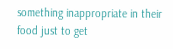something inappropriate in their food just to get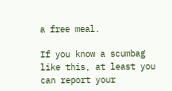a free meal.

If you know a scumbag like this, at least you can report your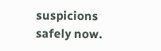suspicions safely now.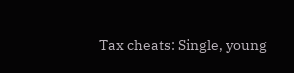Tax cheats: Single, young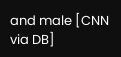and male [CNN via DB]